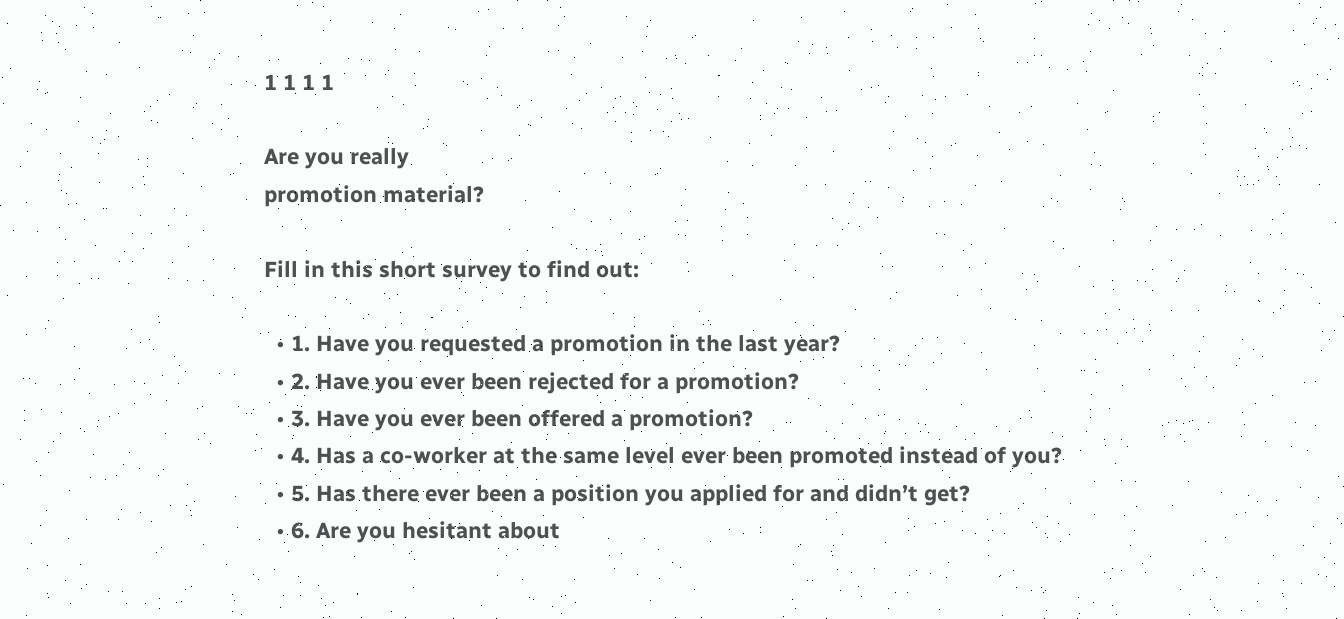1 1 1 1

Are you really
promotion material?

Fill in this short survey to find out:

  • 1. Have you requested a promotion in the last year?
  • 2. Have you ever been rejected for a promotion?
  • 3. Have you ever been offered a promotion?
  • 4. Has a co-worker at the same level ever been promoted instead of you?
  • 5. Has there ever been a position you applied for and didn’t get?
  • 6. Are you hesitant about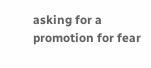asking for a promotion for fear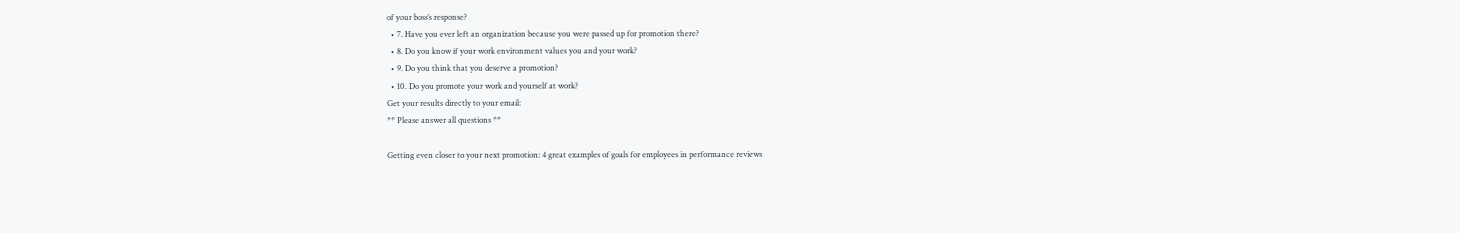of your boss’s response?
  • 7. Have you ever left an organization because you were passed up for promotion there?
  • 8. Do you know if your work environment values you and your work?
  • 9. Do you think that you deserve a promotion?
  • 10. Do you promote your work and yourself at work?
Get your results directly to your email:
** Please answer all questions **

Getting even closer to your next promotion: 4 great examples of goals for employees in performance reviews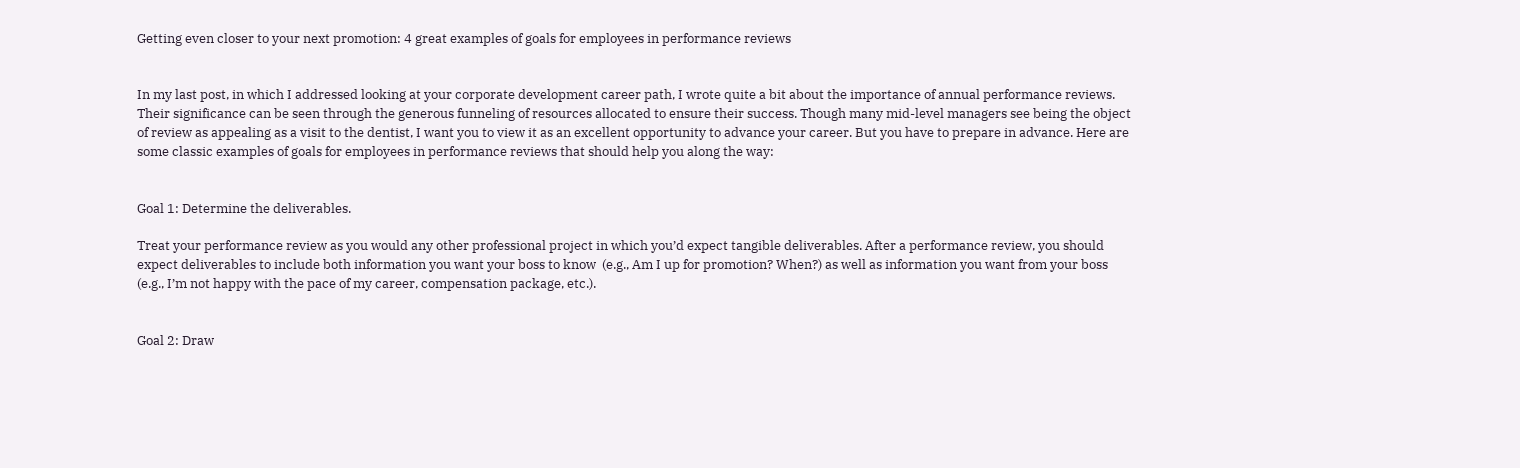Getting even closer to your next promotion: 4 great examples of goals for employees in performance reviews


In my last post, in which I addressed looking at your corporate development career path, I wrote quite a bit about the importance of annual performance reviews. Their significance can be seen through the generous funneling of resources allocated to ensure their success. Though many mid-level managers see being the object of review as appealing as a visit to the dentist, I want you to view it as an excellent opportunity to advance your career. But you have to prepare in advance. Here are some classic examples of goals for employees in performance reviews that should help you along the way:


Goal 1: Determine the deliverables.

Treat your performance review as you would any other professional project in which you’d expect tangible deliverables. After a performance review, you should expect deliverables to include both information you want your boss to know  (e.g., Am I up for promotion? When?) as well as information you want from your boss (e.g., I’m not happy with the pace of my career, compensation package, etc.).


Goal 2: Draw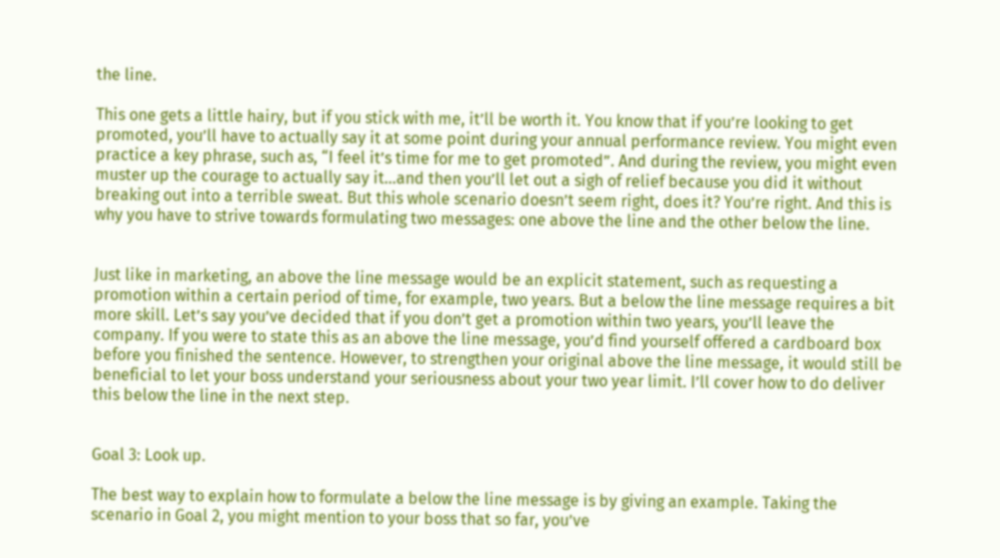the line.

This one gets a little hairy, but if you stick with me, it’ll be worth it. You know that if you’re looking to get promoted, you’ll have to actually say it at some point during your annual performance review. You might even practice a key phrase, such as, “I feel it’s time for me to get promoted”. And during the review, you might even muster up the courage to actually say it...and then you’ll let out a sigh of relief because you did it without breaking out into a terrible sweat. But this whole scenario doesn’t seem right, does it? You’re right. And this is why you have to strive towards formulating two messages: one above the line and the other below the line.


Just like in marketing, an above the line message would be an explicit statement, such as requesting a promotion within a certain period of time, for example, two years. But a below the line message requires a bit more skill. Let’s say you’ve decided that if you don’t get a promotion within two years, you’ll leave the company. If you were to state this as an above the line message, you’d find yourself offered a cardboard box before you finished the sentence. However, to strengthen your original above the line message, it would still be beneficial to let your boss understand your seriousness about your two year limit. I’ll cover how to do deliver this below the line in the next step.


Goal 3: Look up.

The best way to explain how to formulate a below the line message is by giving an example. Taking the scenario in Goal 2, you might mention to your boss that so far, you’ve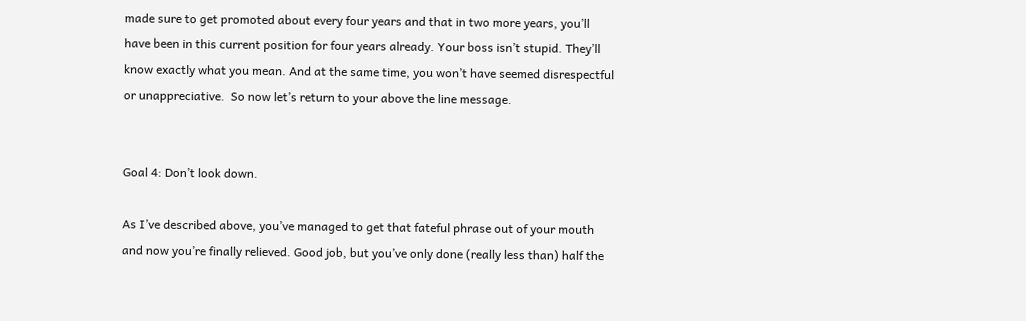made sure to get promoted about every four years and that in two more years, you’ll have been in this current position for four years already. Your boss isn’t stupid. They’ll know exactly what you mean. And at the same time, you won’t have seemed disrespectful or unappreciative.  So now let’s return to your above the line message.


Goal 4: Don’t look down.

As I’ve described above, you’ve managed to get that fateful phrase out of your mouth and now you’re finally relieved. Good job, but you’ve only done (really less than) half the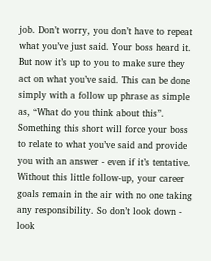job. Don’t worry, you don’t have to repeat what you’ve just said. Your boss heard it. But now it’s up to you to make sure they act on what you’ve said. This can be done simply with a follow up phrase as simple as, “What do you think about this”. Something this short will force your boss to relate to what you’ve said and provide you with an answer - even if it’s tentative. Without this little follow-up, your career goals remain in the air with no one taking any responsibility. So don’t look down - look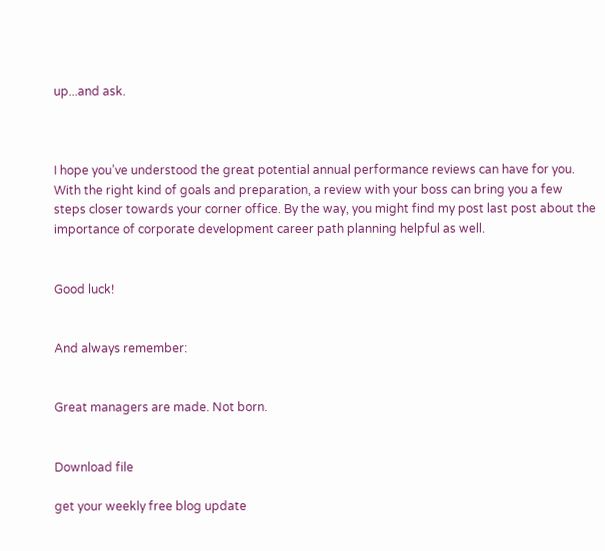up...and ask.



I hope you’ve understood the great potential annual performance reviews can have for you. With the right kind of goals and preparation, a review with your boss can bring you a few steps closer towards your corner office. By the way, you might find my post last post about the importance of corporate development career path planning helpful as well.


Good luck!


And always remember:


Great managers are made. Not born.


Download file

get your weekly free blog update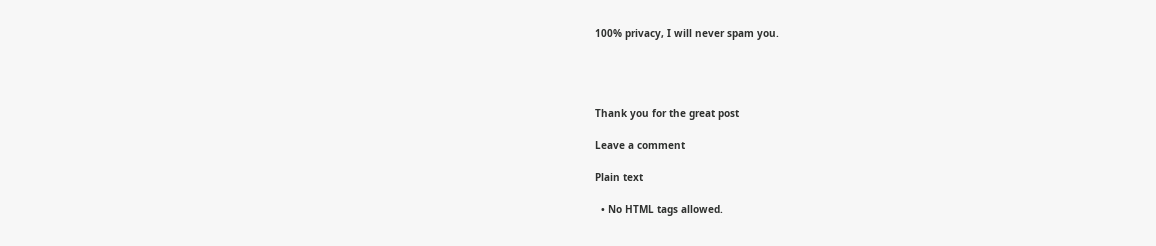100% privacy, I will never spam you.




Thank you for the great post

Leave a comment

Plain text

  • No HTML tags allowed.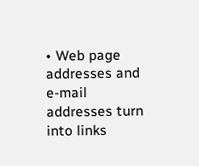• Web page addresses and e-mail addresses turn into links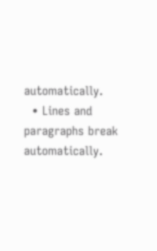automatically.
  • Lines and paragraphs break automatically.